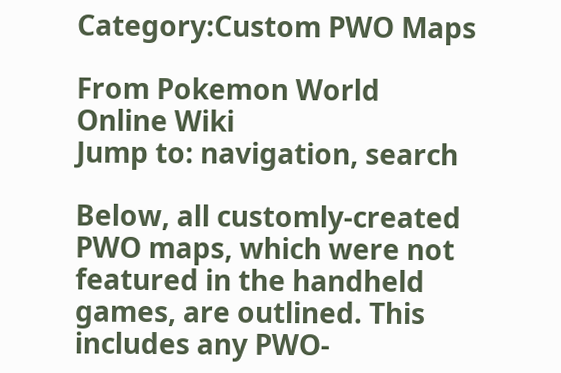Category:Custom PWO Maps

From Pokemon World Online Wiki
Jump to: navigation, search

Below, all customly-created PWO maps, which were not featured in the handheld games, are outlined. This includes any PWO-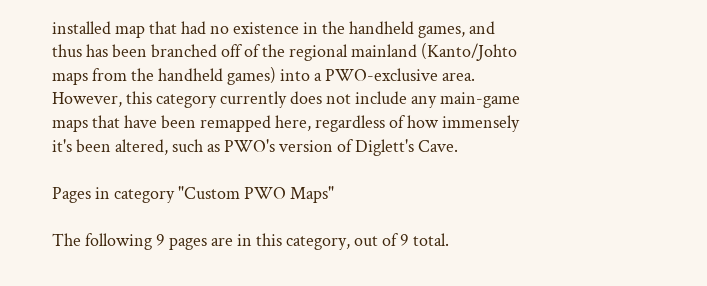installed map that had no existence in the handheld games, and thus has been branched off of the regional mainland (Kanto/Johto maps from the handheld games) into a PWO-exclusive area. However, this category currently does not include any main-game maps that have been remapped here, regardless of how immensely it's been altered, such as PWO's version of Diglett's Cave.

Pages in category "Custom PWO Maps"

The following 9 pages are in this category, out of 9 total.